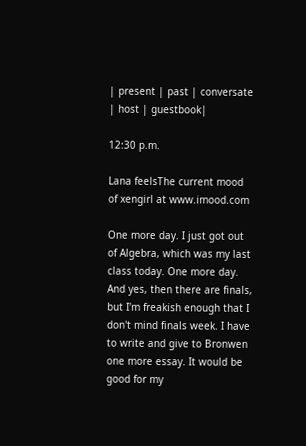| present | past | conversate | host | guestbook|

12:30 p.m.

Lana feelsThe current mood of xengirl at www.imood.com

One more day. I just got out of Algebra, which was my last class today. One more day. And yes, then there are finals, but I'm freakish enough that I don't mind finals week. I have to write and give to Bronwen one more essay. It would be good for my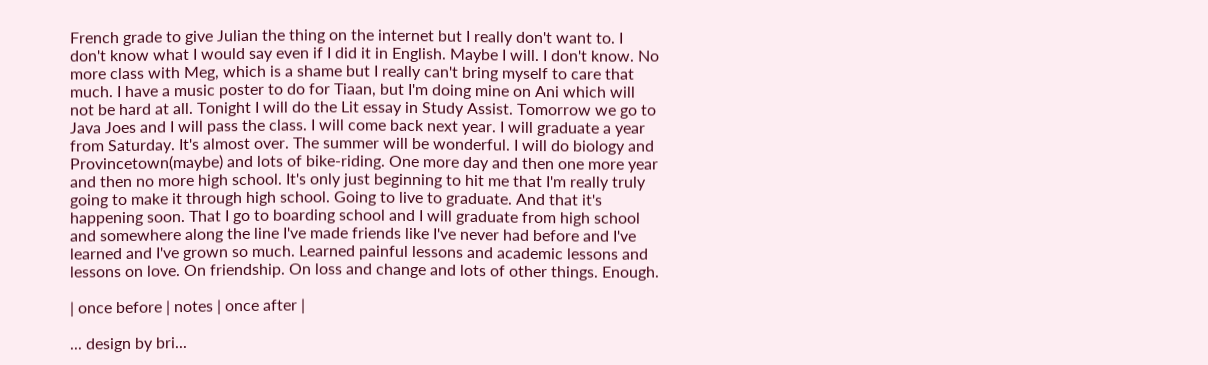French grade to give Julian the thing on the internet but I really don't want to. I don't know what I would say even if I did it in English. Maybe I will. I don't know. No more class with Meg, which is a shame but I really can't bring myself to care that much. I have a music poster to do for Tiaan, but I'm doing mine on Ani which will not be hard at all. Tonight I will do the Lit essay in Study Assist. Tomorrow we go to Java Joes and I will pass the class. I will come back next year. I will graduate a year from Saturday. It's almost over. The summer will be wonderful. I will do biology and Provincetown(maybe) and lots of bike-riding. One more day and then one more year and then no more high school. It's only just beginning to hit me that I'm really truly going to make it through high school. Going to live to graduate. And that it's happening soon. That I go to boarding school and I will graduate from high school and somewhere along the line I've made friends like I've never had before and I've learned and I've grown so much. Learned painful lessons and academic lessons and lessons on love. On friendship. On loss and change and lots of other things. Enough.

| once before | notes | once after |

... design by bri...